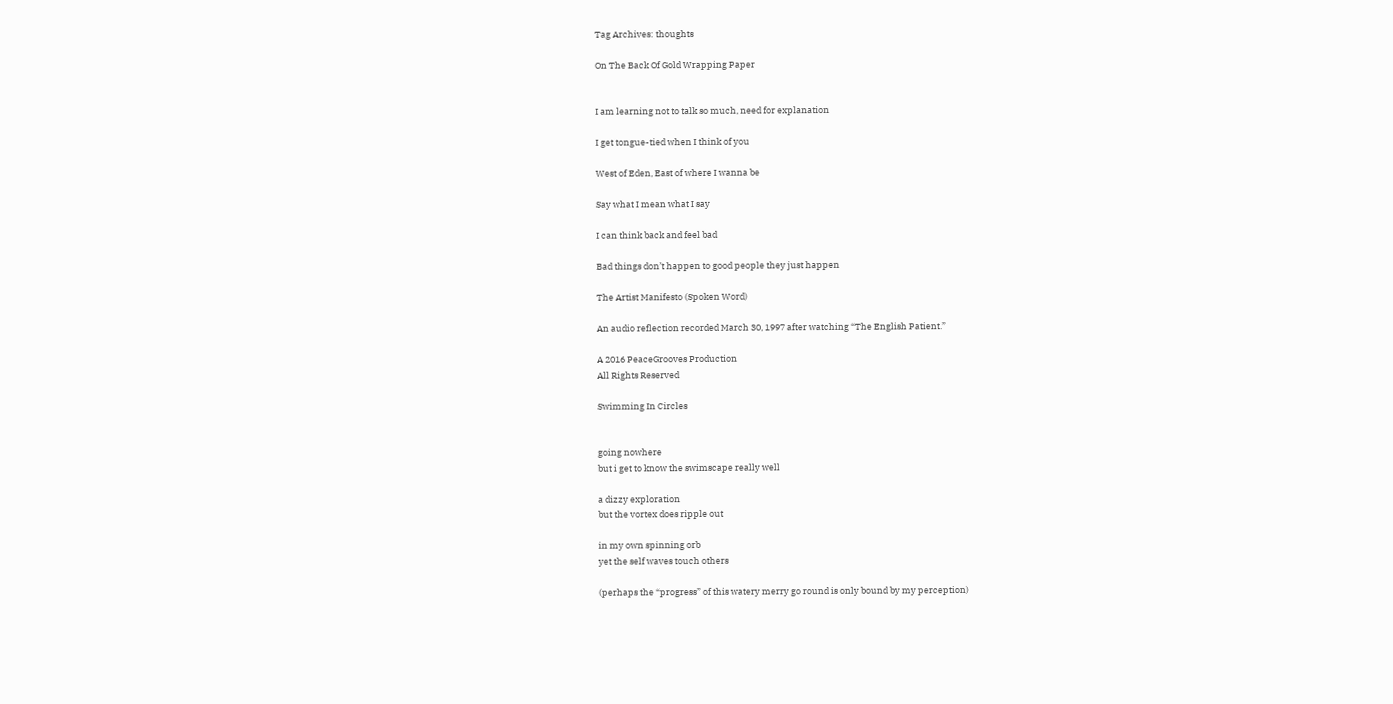Tag Archives: thoughts

On The Back Of Gold Wrapping Paper


I am learning not to talk so much, need for explanation

I get tongue-tied when I think of you

West of Eden, East of where I wanna be

Say what I mean what I say

I can think back and feel bad

Bad things don’t happen to good people they just happen

The Artist Manifesto (Spoken Word)

An audio reflection recorded March 30, 1997 after watching “The English Patient.”

A 2016 PeaceGrooves Production
All Rights Reserved

Swimming In Circles


going nowhere
but i get to know the swimscape really well

a dizzy exploration
but the vortex does ripple out

in my own spinning orb
yet the self waves touch others

(perhaps the “progress” of this watery merry go round is only bound by my perception)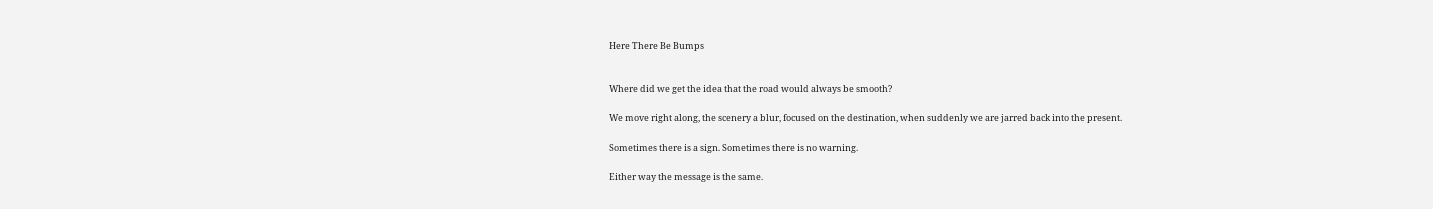Here There Be Bumps


Where did we get the idea that the road would always be smooth?

We move right along, the scenery a blur, focused on the destination, when suddenly we are jarred back into the present.

Sometimes there is a sign. Sometimes there is no warning.

Either way the message is the same.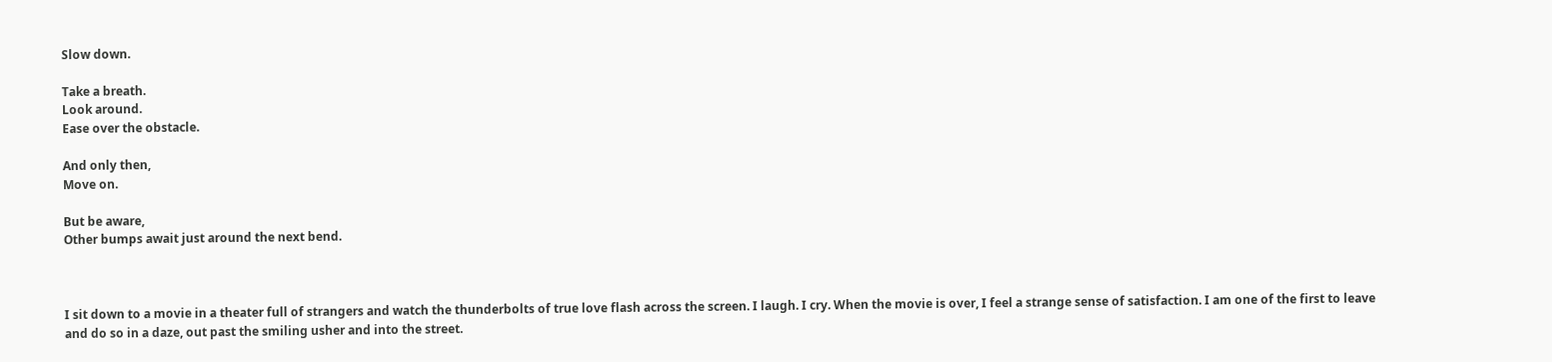Slow down.

Take a breath.
Look around.
Ease over the obstacle.

And only then,
Move on.

But be aware,
Other bumps await just around the next bend.



I sit down to a movie in a theater full of strangers and watch the thunderbolts of true love flash across the screen. I laugh. I cry. When the movie is over, I feel a strange sense of satisfaction. I am one of the first to leave and do so in a daze, out past the smiling usher and into the street.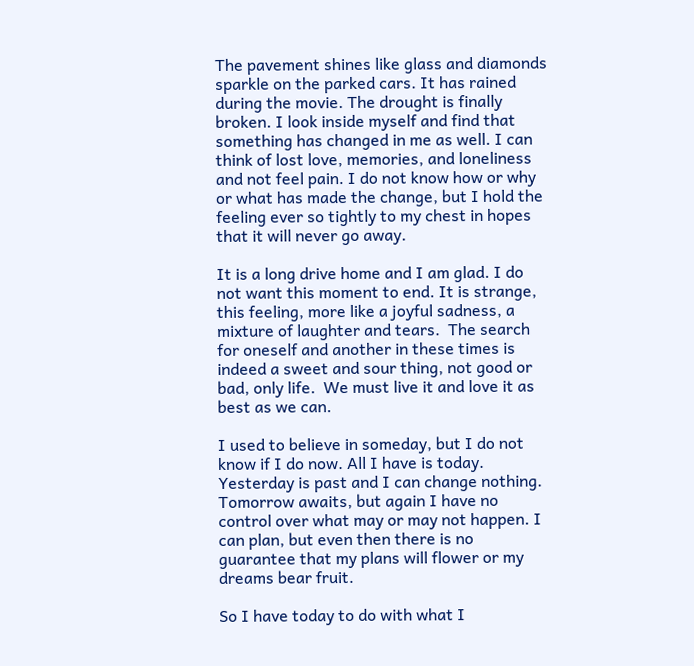The pavement shines like glass and diamonds sparkle on the parked cars. It has rained during the movie. The drought is finally broken. I look inside myself and find that something has changed in me as well. I can think of lost love, memories, and loneliness and not feel pain. I do not know how or why or what has made the change, but I hold the feeling ever so tightly to my chest in hopes that it will never go away.

It is a long drive home and I am glad. I do not want this moment to end. It is strange, this feeling, more like a joyful sadness, a mixture of laughter and tears.  The search for oneself and another in these times is indeed a sweet and sour thing, not good or bad, only life.  We must live it and love it as best as we can.

I used to believe in someday, but I do not know if I do now. All I have is today. Yesterday is past and I can change nothing. Tomorrow awaits, but again I have no control over what may or may not happen. I can plan, but even then there is no guarantee that my plans will flower or my dreams bear fruit.

So I have today to do with what I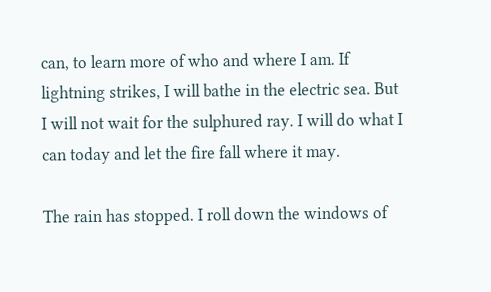can, to learn more of who and where I am. If lightning strikes, I will bathe in the electric sea. But I will not wait for the sulphured ray. I will do what I can today and let the fire fall where it may.

The rain has stopped. I roll down the windows of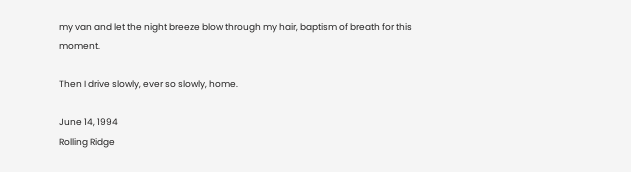my van and let the night breeze blow through my hair, baptism of breath for this moment.

Then I drive slowly, ever so slowly, home.

June 14, 1994
Rolling Ridge